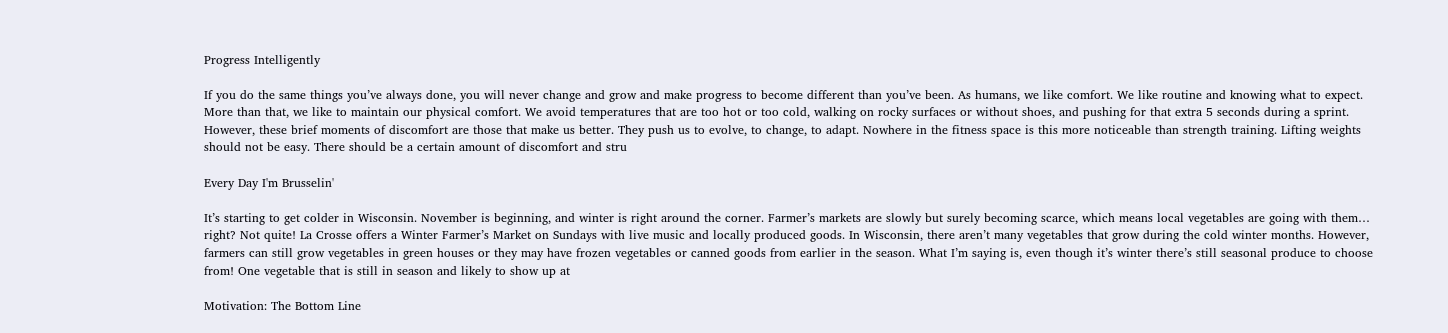Progress Intelligently

If you do the same things you’ve always done, you will never change and grow and make progress to become different than you’ve been. As humans, we like comfort. We like routine and knowing what to expect. More than that, we like to maintain our physical comfort. We avoid temperatures that are too hot or too cold, walking on rocky surfaces or without shoes, and pushing for that extra 5 seconds during a sprint. However, these brief moments of discomfort are those that make us better. They push us to evolve, to change, to adapt. Nowhere in the fitness space is this more noticeable than strength training. Lifting weights should not be easy. There should be a certain amount of discomfort and stru

Every Day I'm Brusselin'

It’s starting to get colder in Wisconsin. November is beginning, and winter is right around the corner. Farmer’s markets are slowly but surely becoming scarce, which means local vegetables are going with them… right? Not quite! La Crosse offers a Winter Farmer’s Market on Sundays with live music and locally produced goods. In Wisconsin, there aren’t many vegetables that grow during the cold winter months. However, farmers can still grow vegetables in green houses or they may have frozen vegetables or canned goods from earlier in the season. What I’m saying is, even though it’s winter there’s still seasonal produce to choose from! One vegetable that is still in season and likely to show up at

Motivation: The Bottom Line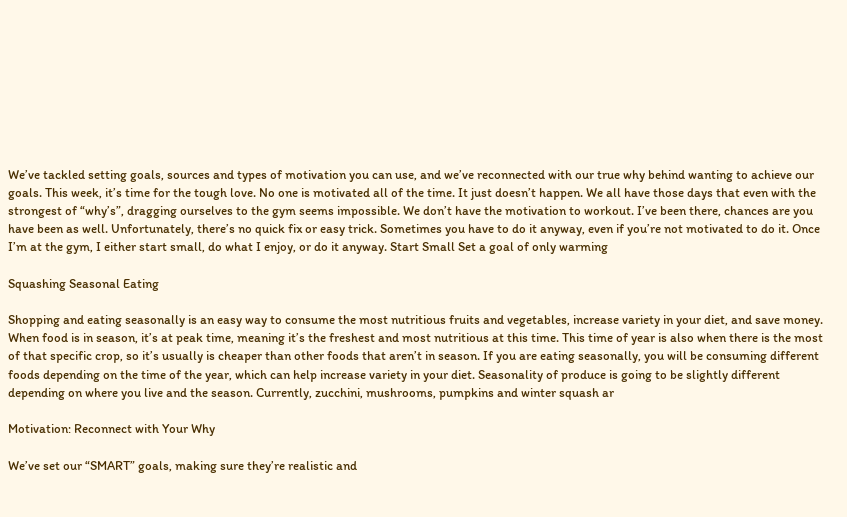We’ve tackled setting goals, sources and types of motivation you can use, and we’ve reconnected with our true why behind wanting to achieve our goals. This week, it’s time for the tough love. No one is motivated all of the time. It just doesn’t happen. We all have those days that even with the strongest of “why’s”, dragging ourselves to the gym seems impossible. We don’t have the motivation to workout. I’ve been there, chances are you have been as well. Unfortunately, there’s no quick fix or easy trick. Sometimes you have to do it anyway, even if you’re not motivated to do it. Once I’m at the gym, I either start small, do what I enjoy, or do it anyway. Start Small Set a goal of only warming

Squashing Seasonal Eating

Shopping and eating seasonally is an easy way to consume the most nutritious fruits and vegetables, increase variety in your diet, and save money. When food is in season, it’s at peak time, meaning it’s the freshest and most nutritious at this time. This time of year is also when there is the most of that specific crop, so it’s usually is cheaper than other foods that aren’t in season. If you are eating seasonally, you will be consuming different foods depending on the time of the year, which can help increase variety in your diet. Seasonality of produce is going to be slightly different depending on where you live and the season. Currently, zucchini, mushrooms, pumpkins and winter squash ar

Motivation: Reconnect with Your Why

We’ve set our “SMART” goals, making sure they’re realistic and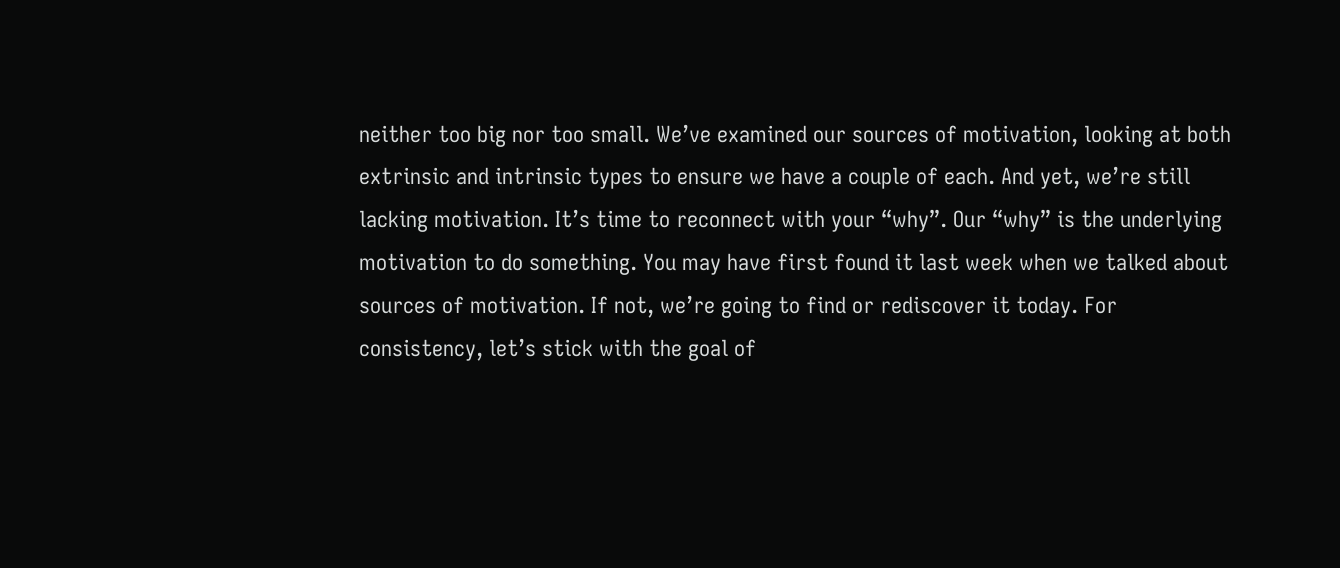neither too big nor too small. We’ve examined our sources of motivation, looking at both extrinsic and intrinsic types to ensure we have a couple of each. And yet, we’re still lacking motivation. It’s time to reconnect with your “why”. Our “why” is the underlying motivation to do something. You may have first found it last week when we talked about sources of motivation. If not, we’re going to find or rediscover it today. For consistency, let’s stick with the goal of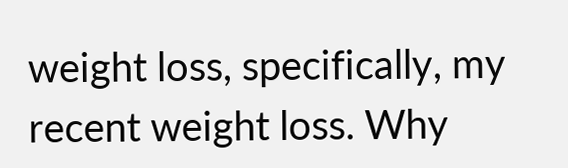weight loss, specifically, my recent weight loss. Why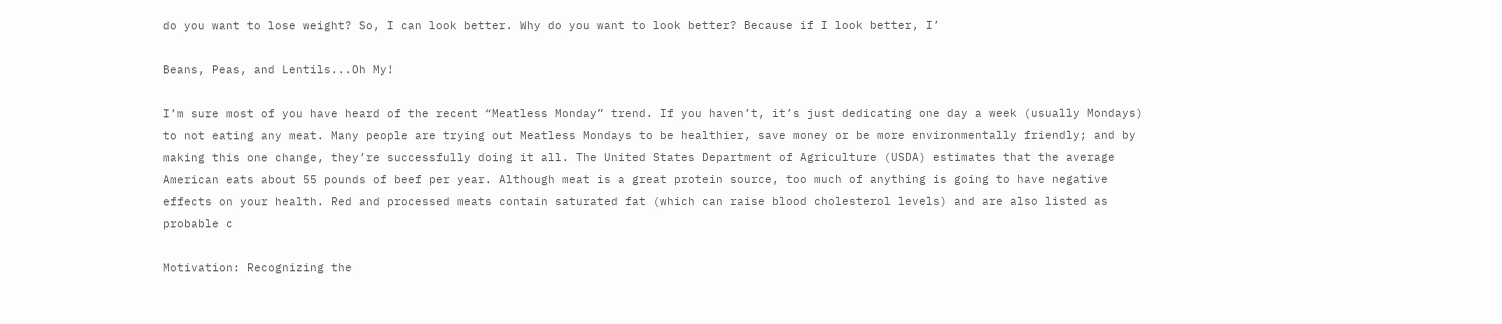do you want to lose weight? So, I can look better. Why do you want to look better? Because if I look better, I’

Beans, Peas, and Lentils...Oh My!

I’m sure most of you have heard of the recent “Meatless Monday” trend. If you haven’t, it’s just dedicating one day a week (usually Mondays) to not eating any meat. Many people are trying out Meatless Mondays to be healthier, save money or be more environmentally friendly; and by making this one change, they’re successfully doing it all. The United States Department of Agriculture (USDA) estimates that the average American eats about 55 pounds of beef per year. Although meat is a great protein source, too much of anything is going to have negative effects on your health. Red and processed meats contain saturated fat (which can raise blood cholesterol levels) and are also listed as probable c

Motivation: Recognizing the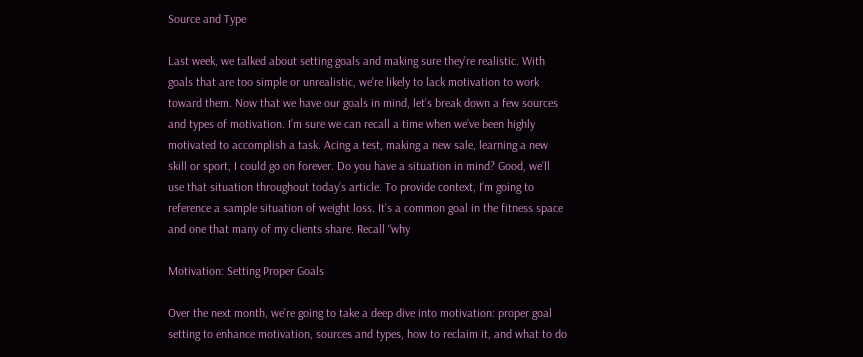Source and Type

Last week, we talked about setting goals and making sure they’re realistic. With goals that are too simple or unrealistic, we’re likely to lack motivation to work toward them. Now that we have our goals in mind, let’s break down a few sources and types of motivation. I’m sure we can recall a time when we’ve been highly motivated to accomplish a task. Acing a test, making a new sale, learning a new skill or sport, I could go on forever. Do you have a situation in mind? Good, we’ll use that situation throughout today’s article. To provide context, I’m going to reference a sample situation of weight loss. It’s a common goal in the fitness space and one that many of my clients share. Recall “why

Motivation: Setting Proper Goals

Over the next month, we’re going to take a deep dive into motivation: proper goal setting to enhance motivation, sources and types, how to reclaim it, and what to do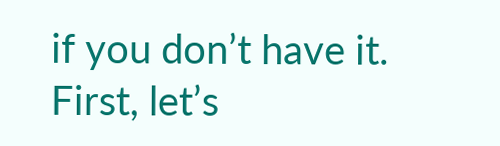if you don’t have it. First, let’s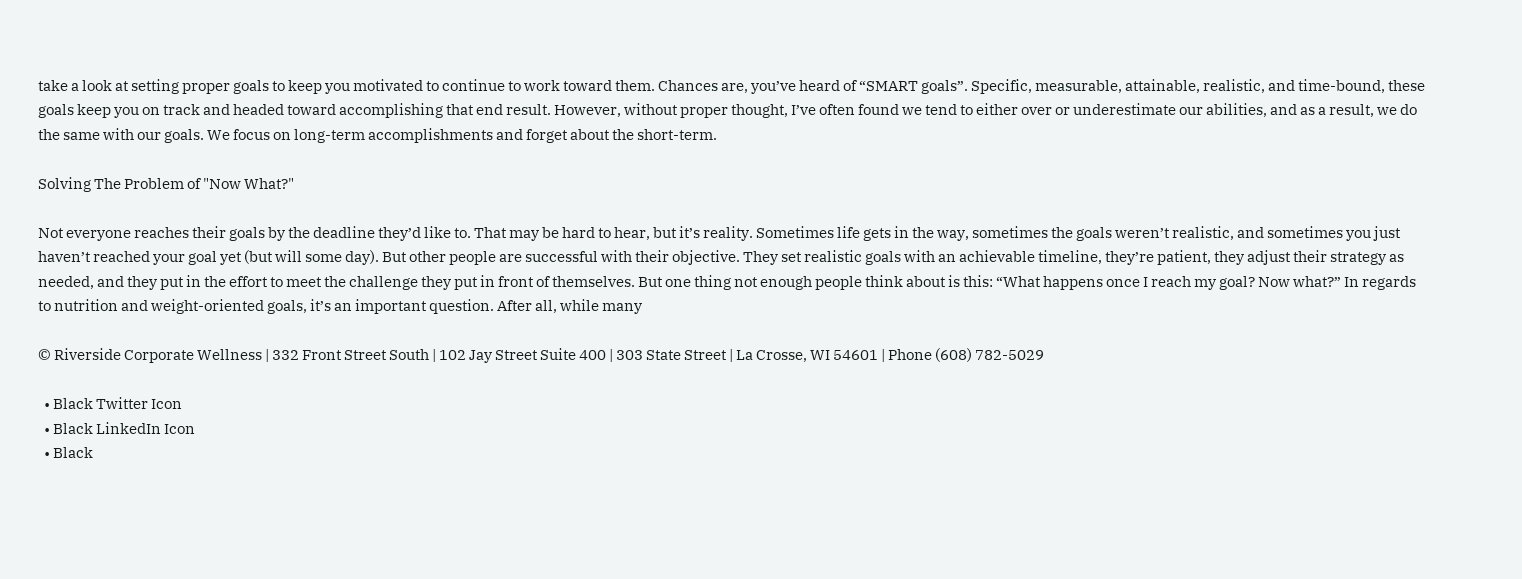take a look at setting proper goals to keep you motivated to continue to work toward them. Chances are, you’ve heard of “SMART goals”. Specific, measurable, attainable, realistic, and time-bound, these goals keep you on track and headed toward accomplishing that end result. However, without proper thought, I’ve often found we tend to either over or underestimate our abilities, and as a result, we do the same with our goals. We focus on long-term accomplishments and forget about the short-term.

Solving The Problem of "Now What?"

Not everyone reaches their goals by the deadline they’d like to. That may be hard to hear, but it’s reality. Sometimes life gets in the way, sometimes the goals weren’t realistic, and sometimes you just haven’t reached your goal yet (but will some day). But other people are successful with their objective. They set realistic goals with an achievable timeline, they’re patient, they adjust their strategy as needed, and they put in the effort to meet the challenge they put in front of themselves. But one thing not enough people think about is this: “What happens once I reach my goal? Now what?” In regards to nutrition and weight-oriented goals, it’s an important question. After all, while many

© Riverside Corporate Wellness | 332 Front Street South | 102 Jay Street Suite 400 | 303 State Street | La Crosse, WI 54601 | Phone (608) 782-5029

  • Black Twitter Icon
  • Black LinkedIn Icon
  • Black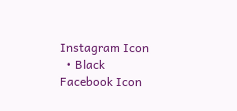Instagram Icon
  • Black Facebook Icon